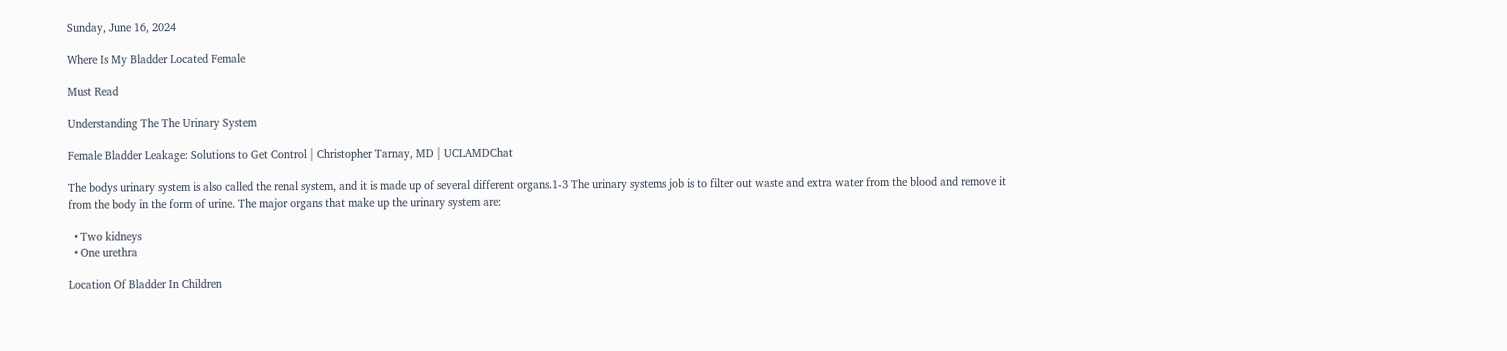Sunday, June 16, 2024

Where Is My Bladder Located Female

Must Read

Understanding The The Urinary System

Female Bladder Leakage: Solutions to Get Control | Christopher Tarnay, MD | UCLAMDChat

The bodys urinary system is also called the renal system, and it is made up of several different organs.1-3 The urinary systems job is to filter out waste and extra water from the blood and remove it from the body in the form of urine. The major organs that make up the urinary system are:

  • Two kidneys
  • One urethra

Location Of Bladder In Children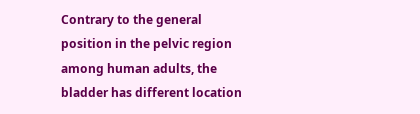Contrary to the general position in the pelvic region among human adults, the bladder has different location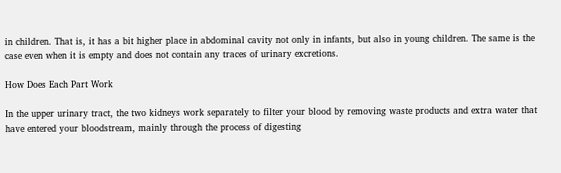in children. That is, it has a bit higher place in abdominal cavity not only in infants, but also in young children. The same is the case even when it is empty and does not contain any traces of urinary excretions.

How Does Each Part Work

In the upper urinary tract, the two kidneys work separately to filter your blood by removing waste products and extra water that have entered your bloodstream, mainly through the process of digesting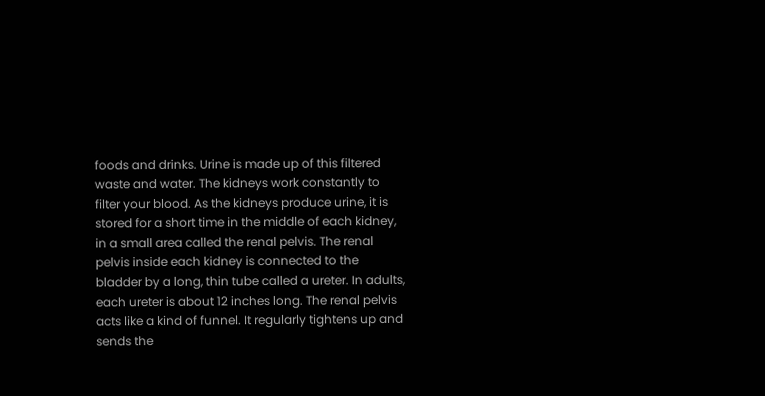foods and drinks. Urine is made up of this filtered waste and water. The kidneys work constantly to filter your blood. As the kidneys produce urine, it is stored for a short time in the middle of each kidney, in a small area called the renal pelvis. The renal pelvis inside each kidney is connected to the bladder by a long, thin tube called a ureter. In adults, each ureter is about 12 inches long. The renal pelvis acts like a kind of funnel. It regularly tightens up and sends the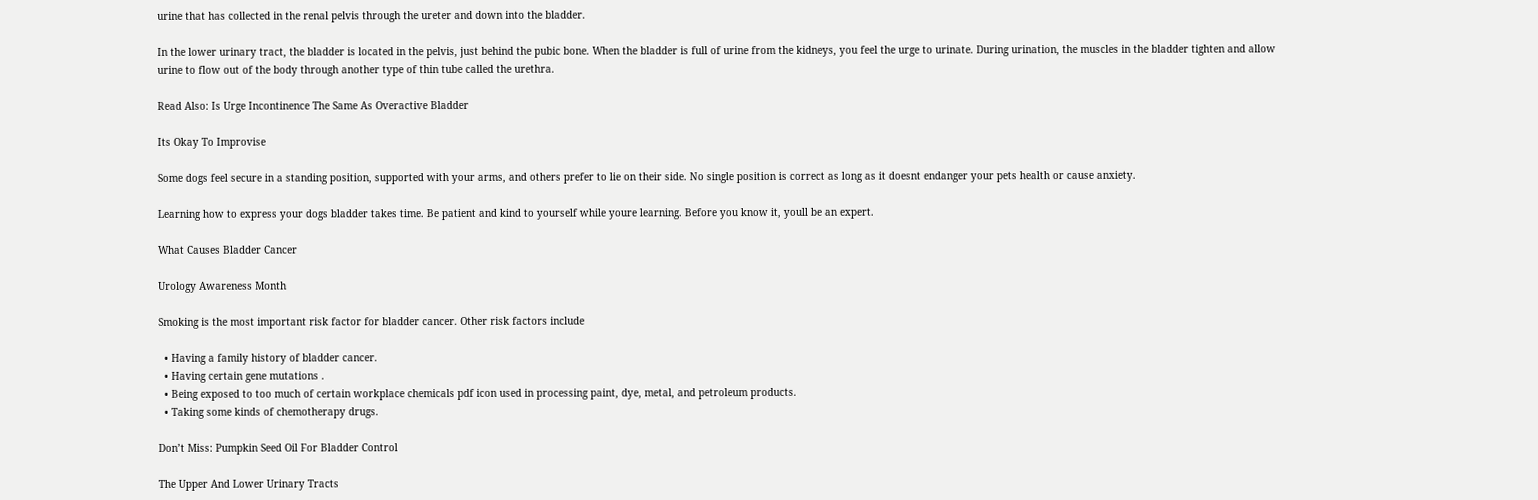urine that has collected in the renal pelvis through the ureter and down into the bladder.

In the lower urinary tract, the bladder is located in the pelvis, just behind the pubic bone. When the bladder is full of urine from the kidneys, you feel the urge to urinate. During urination, the muscles in the bladder tighten and allow urine to flow out of the body through another type of thin tube called the urethra.

Read Also: Is Urge Incontinence The Same As Overactive Bladder

Its Okay To Improvise

Some dogs feel secure in a standing position, supported with your arms, and others prefer to lie on their side. No single position is correct as long as it doesnt endanger your pets health or cause anxiety.

Learning how to express your dogs bladder takes time. Be patient and kind to yourself while youre learning. Before you know it, youll be an expert.

What Causes Bladder Cancer

Urology Awareness Month

Smoking is the most important risk factor for bladder cancer. Other risk factors include

  • Having a family history of bladder cancer.
  • Having certain gene mutations .
  • Being exposed to too much of certain workplace chemicals pdf icon used in processing paint, dye, metal, and petroleum products.
  • Taking some kinds of chemotherapy drugs.

Don’t Miss: Pumpkin Seed Oil For Bladder Control

The Upper And Lower Urinary Tracts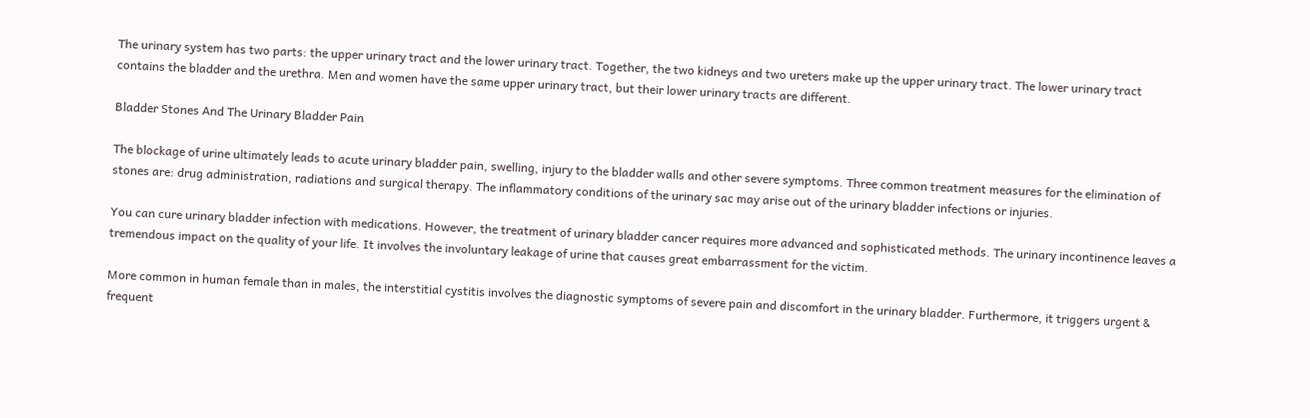The urinary system has two parts: the upper urinary tract and the lower urinary tract. Together, the two kidneys and two ureters make up the upper urinary tract. The lower urinary tract contains the bladder and the urethra. Men and women have the same upper urinary tract, but their lower urinary tracts are different.

Bladder Stones And The Urinary Bladder Pain

The blockage of urine ultimately leads to acute urinary bladder pain, swelling, injury to the bladder walls and other severe symptoms. Three common treatment measures for the elimination of stones are: drug administration, radiations and surgical therapy. The inflammatory conditions of the urinary sac may arise out of the urinary bladder infections or injuries.

You can cure urinary bladder infection with medications. However, the treatment of urinary bladder cancer requires more advanced and sophisticated methods. The urinary incontinence leaves a tremendous impact on the quality of your life. It involves the involuntary leakage of urine that causes great embarrassment for the victim.

More common in human female than in males, the interstitial cystitis involves the diagnostic symptoms of severe pain and discomfort in the urinary bladder. Furthermore, it triggers urgent & frequent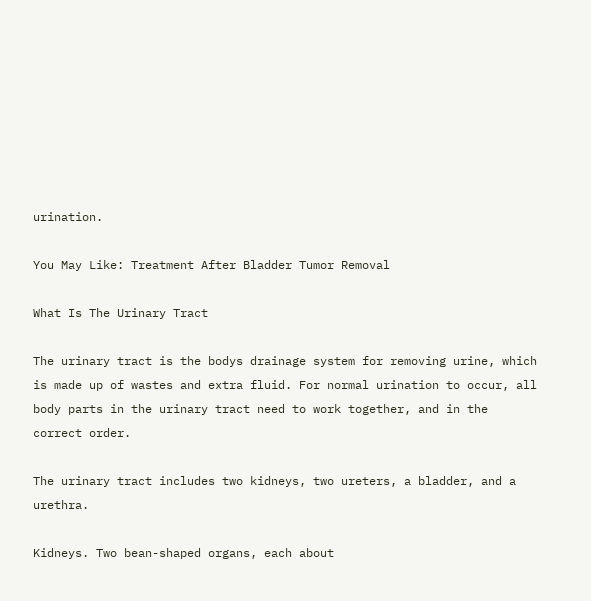urination.

You May Like: Treatment After Bladder Tumor Removal

What Is The Urinary Tract

The urinary tract is the bodys drainage system for removing urine, which is made up of wastes and extra fluid. For normal urination to occur, all body parts in the urinary tract need to work together, and in the correct order.

The urinary tract includes two kidneys, two ureters, a bladder, and a urethra.

Kidneys. Two bean-shaped organs, each about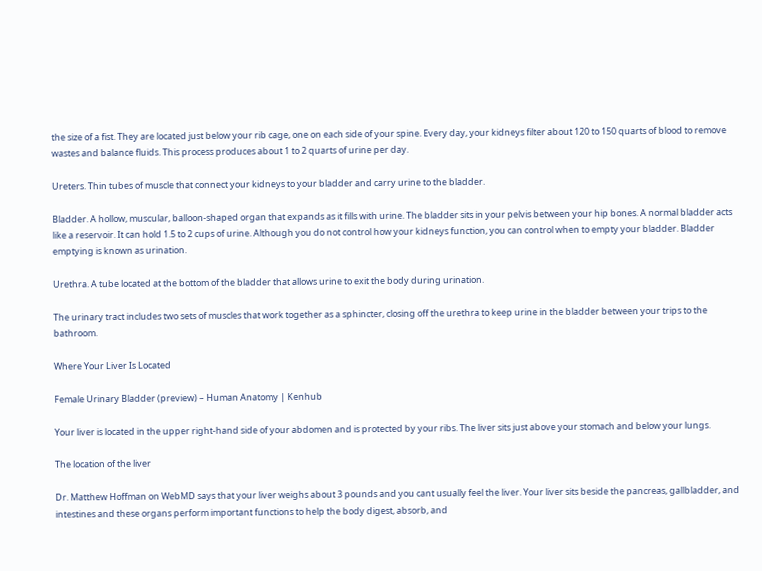the size of a fist. They are located just below your rib cage, one on each side of your spine. Every day, your kidneys filter about 120 to 150 quarts of blood to remove wastes and balance fluids. This process produces about 1 to 2 quarts of urine per day.

Ureters. Thin tubes of muscle that connect your kidneys to your bladder and carry urine to the bladder.

Bladder. A hollow, muscular, balloon-shaped organ that expands as it fills with urine. The bladder sits in your pelvis between your hip bones. A normal bladder acts like a reservoir. It can hold 1.5 to 2 cups of urine. Although you do not control how your kidneys function, you can control when to empty your bladder. Bladder emptying is known as urination.

Urethra. A tube located at the bottom of the bladder that allows urine to exit the body during urination.

The urinary tract includes two sets of muscles that work together as a sphincter, closing off the urethra to keep urine in the bladder between your trips to the bathroom.

Where Your Liver Is Located

Female Urinary Bladder (preview) – Human Anatomy | Kenhub

Your liver is located in the upper right-hand side of your abdomen and is protected by your ribs. The liver sits just above your stomach and below your lungs.

The location of the liver

Dr. Matthew Hoffman on WebMD says that your liver weighs about 3 pounds and you cant usually feel the liver. Your liver sits beside the pancreas, gallbladder, and intestines and these organs perform important functions to help the body digest, absorb, and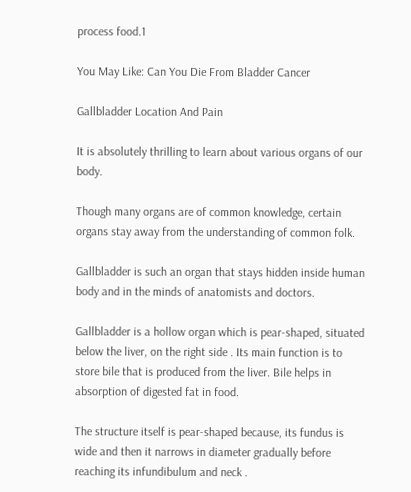process food.1

You May Like: Can You Die From Bladder Cancer

Gallbladder Location And Pain

It is absolutely thrilling to learn about various organs of our body.

Though many organs are of common knowledge, certain organs stay away from the understanding of common folk.

Gallbladder is such an organ that stays hidden inside human body and in the minds of anatomists and doctors.

Gallbladder is a hollow organ which is pear-shaped, situated below the liver, on the right side . Its main function is to store bile that is produced from the liver. Bile helps in absorption of digested fat in food.

The structure itself is pear-shaped because, its fundus is wide and then it narrows in diameter gradually before reaching its infundibulum and neck .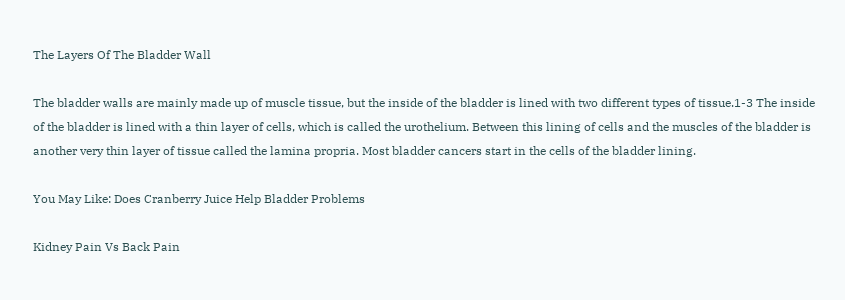The Layers Of The Bladder Wall

The bladder walls are mainly made up of muscle tissue, but the inside of the bladder is lined with two different types of tissue.1-3 The inside of the bladder is lined with a thin layer of cells, which is called the urothelium. Between this lining of cells and the muscles of the bladder is another very thin layer of tissue called the lamina propria. Most bladder cancers start in the cells of the bladder lining.

You May Like: Does Cranberry Juice Help Bladder Problems

Kidney Pain Vs Back Pain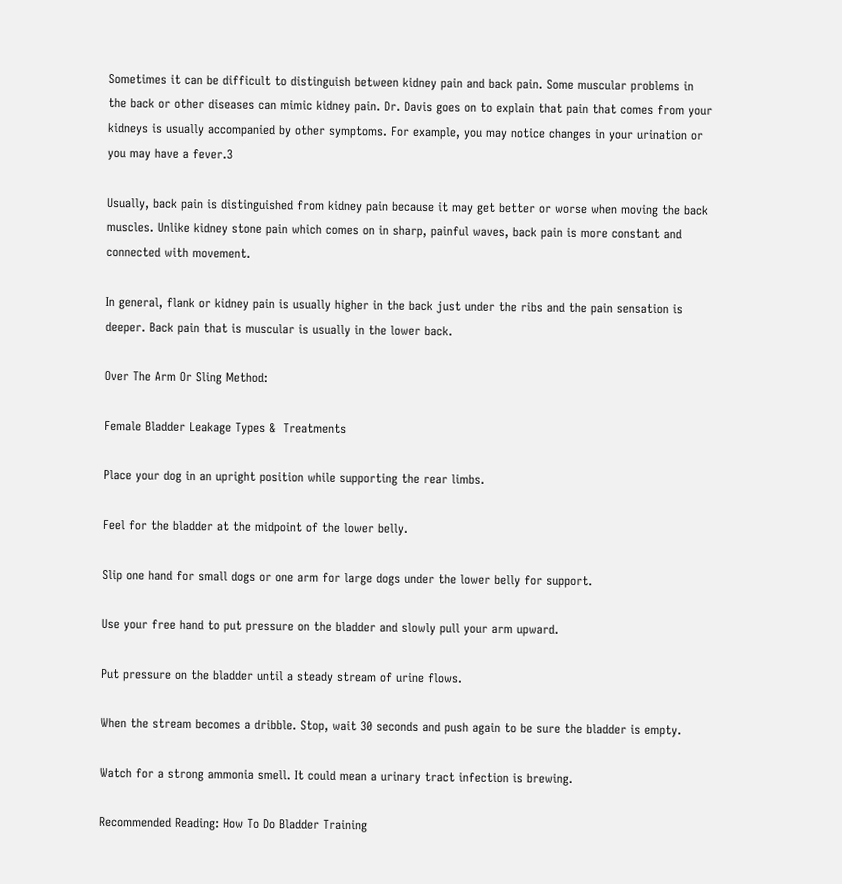Sometimes it can be difficult to distinguish between kidney pain and back pain. Some muscular problems in the back or other diseases can mimic kidney pain. Dr. Davis goes on to explain that pain that comes from your kidneys is usually accompanied by other symptoms. For example, you may notice changes in your urination or you may have a fever.3

Usually, back pain is distinguished from kidney pain because it may get better or worse when moving the back muscles. Unlike kidney stone pain which comes on in sharp, painful waves, back pain is more constant and connected with movement.

In general, flank or kidney pain is usually higher in the back just under the ribs and the pain sensation is deeper. Back pain that is muscular is usually in the lower back.

Over The Arm Or Sling Method:

Female Bladder Leakage Types &  Treatments

Place your dog in an upright position while supporting the rear limbs.

Feel for the bladder at the midpoint of the lower belly.

Slip one hand for small dogs or one arm for large dogs under the lower belly for support.

Use your free hand to put pressure on the bladder and slowly pull your arm upward.

Put pressure on the bladder until a steady stream of urine flows.

When the stream becomes a dribble. Stop, wait 30 seconds and push again to be sure the bladder is empty.

Watch for a strong ammonia smell. It could mean a urinary tract infection is brewing.

Recommended Reading: How To Do Bladder Training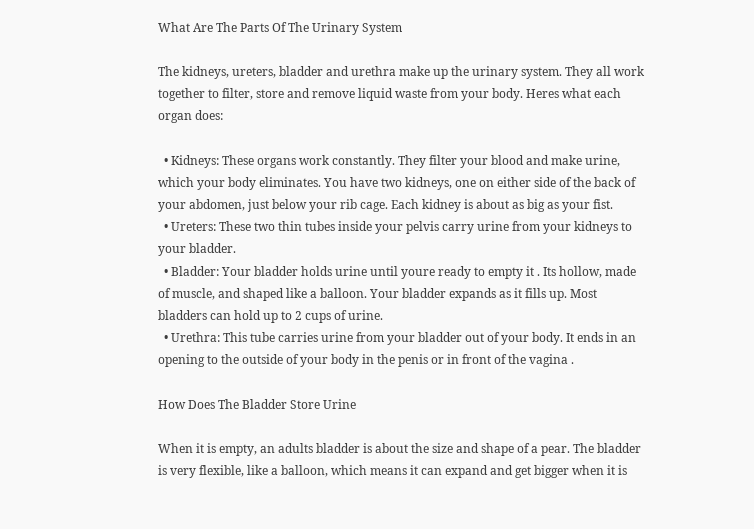What Are The Parts Of The Urinary System

The kidneys, ureters, bladder and urethra make up the urinary system. They all work together to filter, store and remove liquid waste from your body. Heres what each organ does:

  • Kidneys: These organs work constantly. They filter your blood and make urine, which your body eliminates. You have two kidneys, one on either side of the back of your abdomen, just below your rib cage. Each kidney is about as big as your fist.
  • Ureters: These two thin tubes inside your pelvis carry urine from your kidneys to your bladder.
  • Bladder: Your bladder holds urine until youre ready to empty it . Its hollow, made of muscle, and shaped like a balloon. Your bladder expands as it fills up. Most bladders can hold up to 2 cups of urine.
  • Urethra: This tube carries urine from your bladder out of your body. It ends in an opening to the outside of your body in the penis or in front of the vagina .

How Does The Bladder Store Urine

When it is empty, an adults bladder is about the size and shape of a pear. The bladder is very flexible, like a balloon, which means it can expand and get bigger when it is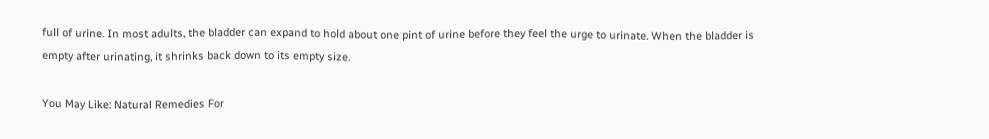full of urine. In most adults, the bladder can expand to hold about one pint of urine before they feel the urge to urinate. When the bladder is empty after urinating, it shrinks back down to its empty size.

You May Like: Natural Remedies For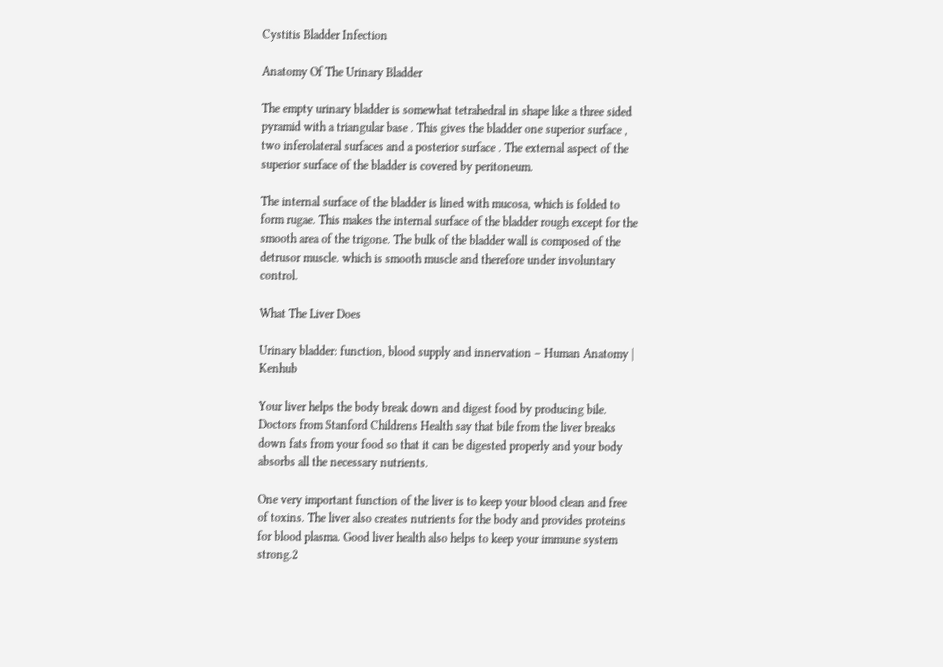Cystitis Bladder Infection

Anatomy Of The Urinary Bladder

The empty urinary bladder is somewhat tetrahedral in shape like a three sided pyramid with a triangular base . This gives the bladder one superior surface , two inferolateral surfaces and a posterior surface . The external aspect of the superior surface of the bladder is covered by peritoneum.

The internal surface of the bladder is lined with mucosa, which is folded to form rugae. This makes the internal surface of the bladder rough except for the smooth area of the trigone. The bulk of the bladder wall is composed of the detrusor muscle. which is smooth muscle and therefore under involuntary control.

What The Liver Does

Urinary bladder: function, blood supply and innervation – Human Anatomy | Kenhub

Your liver helps the body break down and digest food by producing bile. Doctors from Stanford Childrens Health say that bile from the liver breaks down fats from your food so that it can be digested properly and your body absorbs all the necessary nutrients.

One very important function of the liver is to keep your blood clean and free of toxins. The liver also creates nutrients for the body and provides proteins for blood plasma. Good liver health also helps to keep your immune system strong.2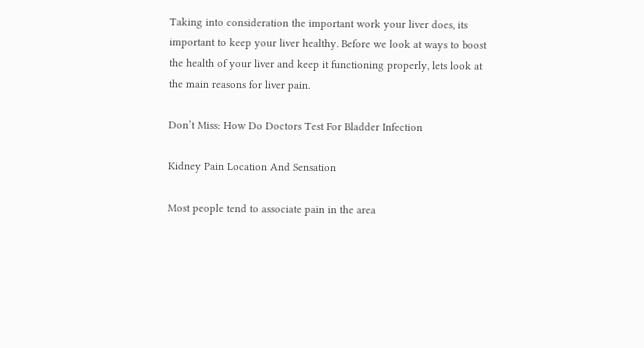Taking into consideration the important work your liver does, its important to keep your liver healthy. Before we look at ways to boost the health of your liver and keep it functioning properly, lets look at the main reasons for liver pain.

Don’t Miss: How Do Doctors Test For Bladder Infection

Kidney Pain Location And Sensation

Most people tend to associate pain in the area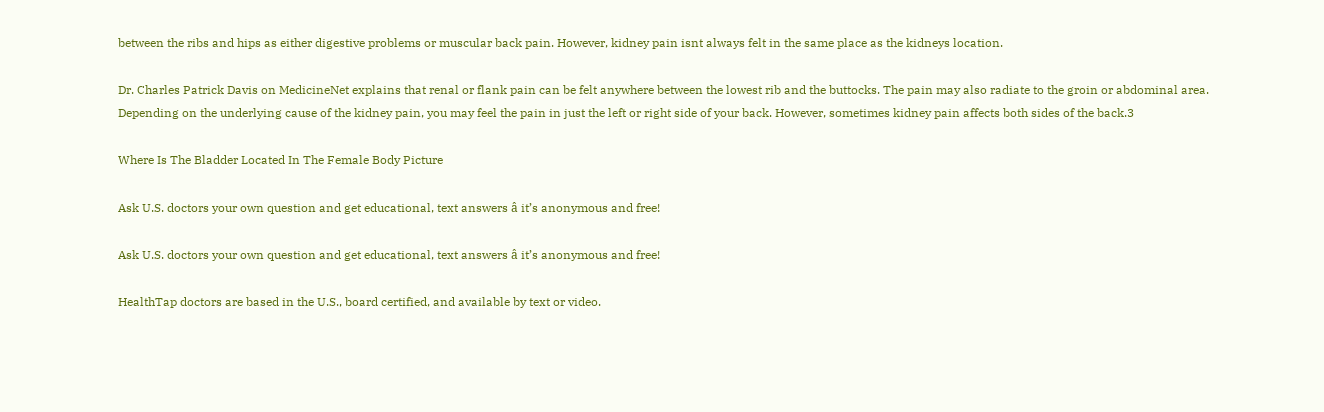between the ribs and hips as either digestive problems or muscular back pain. However, kidney pain isnt always felt in the same place as the kidneys location.

Dr. Charles Patrick Davis on MedicineNet explains that renal or flank pain can be felt anywhere between the lowest rib and the buttocks. The pain may also radiate to the groin or abdominal area. Depending on the underlying cause of the kidney pain, you may feel the pain in just the left or right side of your back. However, sometimes kidney pain affects both sides of the back.3

Where Is The Bladder Located In The Female Body Picture

Ask U.S. doctors your own question and get educational, text answers â it’s anonymous and free!

Ask U.S. doctors your own question and get educational, text answers â it’s anonymous and free!

HealthTap doctors are based in the U.S., board certified, and available by text or video.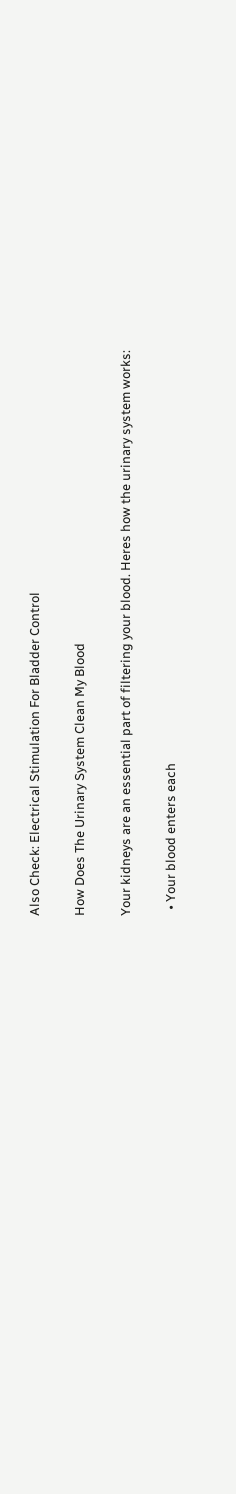Also Check: Electrical Stimulation For Bladder Control

How Does The Urinary System Clean My Blood

Your kidneys are an essential part of filtering your blood. Heres how the urinary system works:

  • Your blood enters each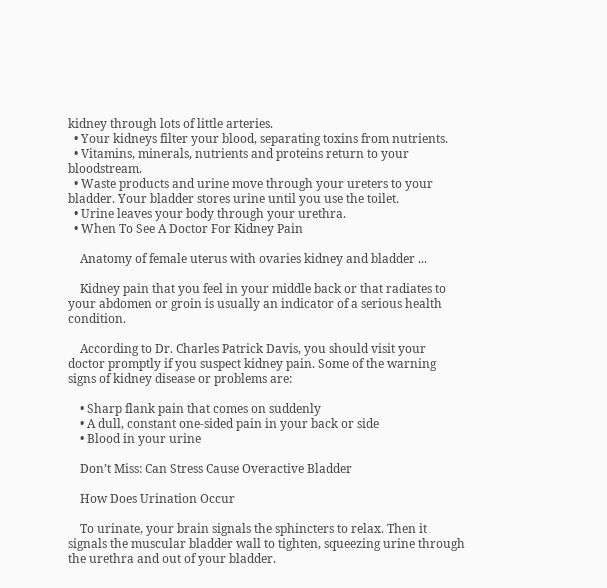kidney through lots of little arteries.
  • Your kidneys filter your blood, separating toxins from nutrients.
  • Vitamins, minerals, nutrients and proteins return to your bloodstream.
  • Waste products and urine move through your ureters to your bladder. Your bladder stores urine until you use the toilet.
  • Urine leaves your body through your urethra.
  • When To See A Doctor For Kidney Pain

    Anatomy of female uterus with ovaries kidney and bladder ...

    Kidney pain that you feel in your middle back or that radiates to your abdomen or groin is usually an indicator of a serious health condition.

    According to Dr. Charles Patrick Davis, you should visit your doctor promptly if you suspect kidney pain. Some of the warning signs of kidney disease or problems are:

    • Sharp flank pain that comes on suddenly
    • A dull, constant one-sided pain in your back or side
    • Blood in your urine

    Don’t Miss: Can Stress Cause Overactive Bladder

    How Does Urination Occur

    To urinate, your brain signals the sphincters to relax. Then it signals the muscular bladder wall to tighten, squeezing urine through the urethra and out of your bladder.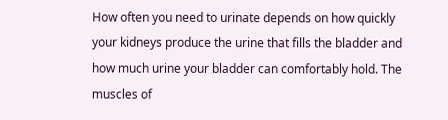How often you need to urinate depends on how quickly your kidneys produce the urine that fills the bladder and how much urine your bladder can comfortably hold. The muscles of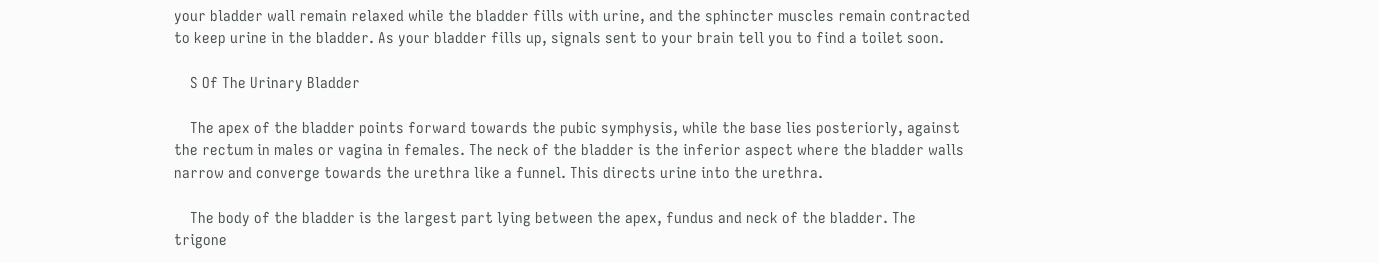your bladder wall remain relaxed while the bladder fills with urine, and the sphincter muscles remain contracted to keep urine in the bladder. As your bladder fills up, signals sent to your brain tell you to find a toilet soon.

    S Of The Urinary Bladder

    The apex of the bladder points forward towards the pubic symphysis, while the base lies posteriorly, against the rectum in males or vagina in females. The neck of the bladder is the inferior aspect where the bladder walls narrow and converge towards the urethra like a funnel. This directs urine into the urethra.

    The body of the bladder is the largest part lying between the apex, fundus and neck of the bladder. The trigone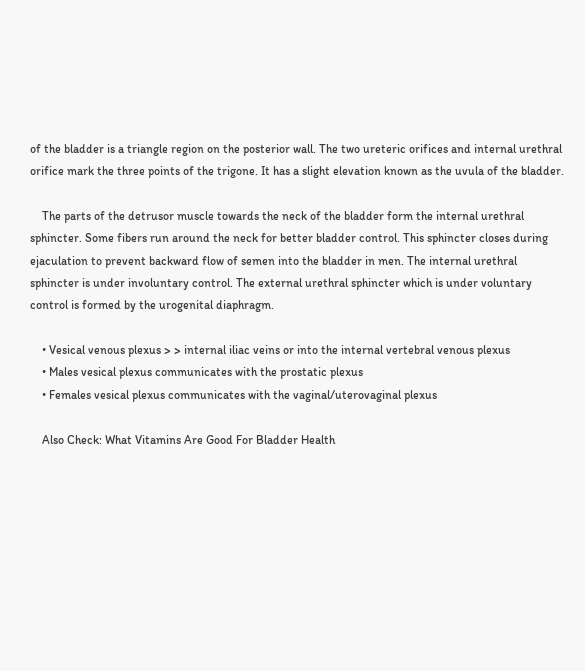of the bladder is a triangle region on the posterior wall. The two ureteric orifices and internal urethral orifice mark the three points of the trigone. It has a slight elevation known as the uvula of the bladder.

    The parts of the detrusor muscle towards the neck of the bladder form the internal urethral sphincter. Some fibers run around the neck for better bladder control. This sphincter closes during ejaculation to prevent backward flow of semen into the bladder in men. The internal urethral sphincter is under involuntary control. The external urethral sphincter which is under voluntary control is formed by the urogenital diaphragm.

    • Vesical venous plexus > > internal iliac veins or into the internal vertebral venous plexus
    • Males vesical plexus communicates with the prostatic plexus
    • Females vesical plexus communicates with the vaginal/uterovaginal plexus

    Also Check: What Vitamins Are Good For Bladder Health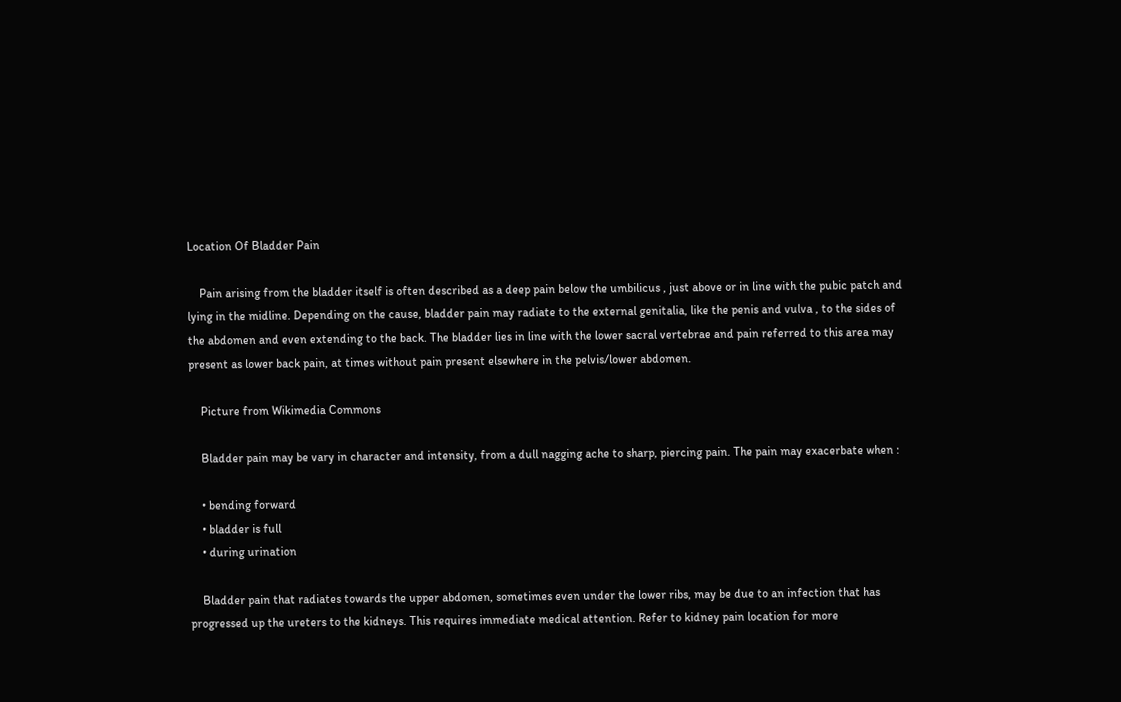Location Of Bladder Pain

    Pain arising from the bladder itself is often described as a deep pain below the umbilicus , just above or in line with the pubic patch and lying in the midline. Depending on the cause, bladder pain may radiate to the external genitalia, like the penis and vulva , to the sides of the abdomen and even extending to the back. The bladder lies in line with the lower sacral vertebrae and pain referred to this area may present as lower back pain, at times without pain present elsewhere in the pelvis/lower abdomen.

    Picture from Wikimedia Commons

    Bladder pain may be vary in character and intensity, from a dull nagging ache to sharp, piercing pain. The pain may exacerbate when :

    • bending forward
    • bladder is full
    • during urination

    Bladder pain that radiates towards the upper abdomen, sometimes even under the lower ribs, may be due to an infection that has progressed up the ureters to the kidneys. This requires immediate medical attention. Refer to kidney pain location for more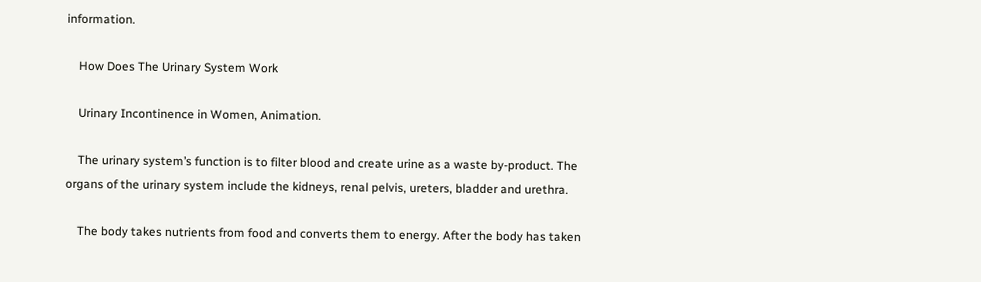information.

    How Does The Urinary System Work

    Urinary Incontinence in Women, Animation.

    The urinary system’s function is to filter blood and create urine as a waste by-product. The organs of the urinary system include the kidneys, renal pelvis, ureters, bladder and urethra.

    The body takes nutrients from food and converts them to energy. After the body has taken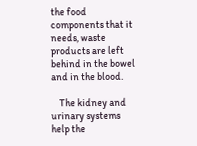the food components that it needs, waste products are left behind in the bowel and in the blood.

    The kidney and urinary systems help the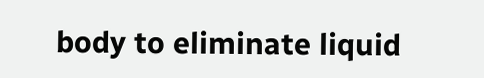body to eliminate liquid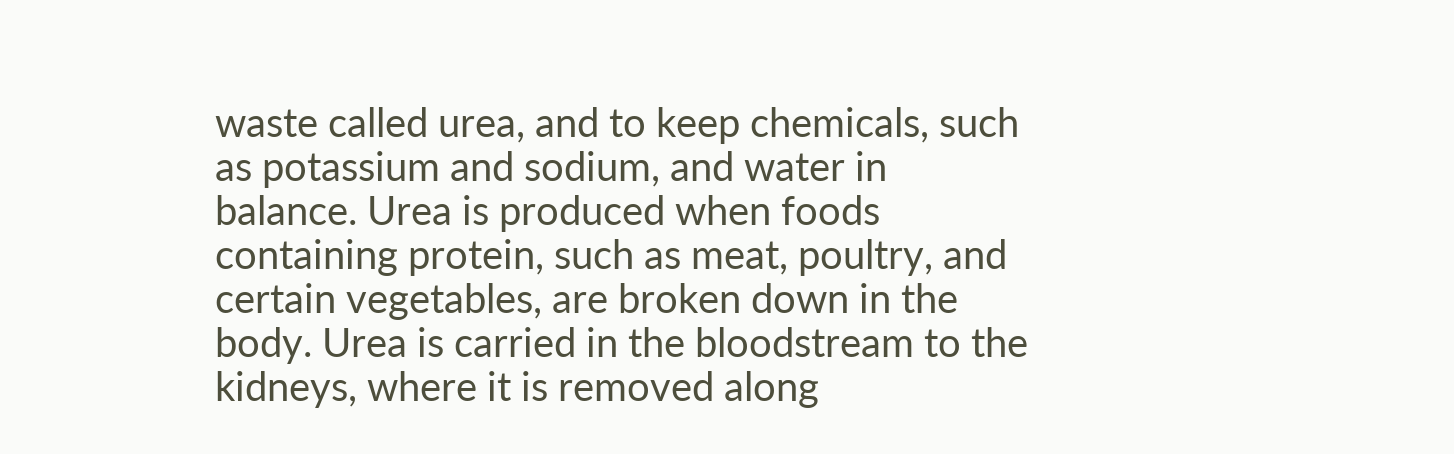waste called urea, and to keep chemicals, such as potassium and sodium, and water in balance. Urea is produced when foods containing protein, such as meat, poultry, and certain vegetables, are broken down in the body. Urea is carried in the bloodstream to the kidneys, where it is removed along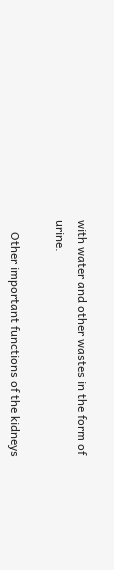with water and other wastes in the form of urine.

    Other important functions of the kidneys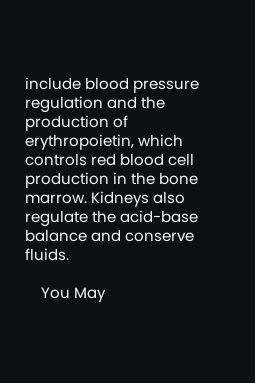include blood pressure regulation and the production of erythropoietin, which controls red blood cell production in the bone marrow. Kidneys also regulate the acid-base balance and conserve fluids.

    You May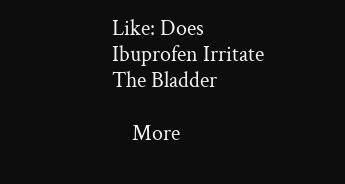Like: Does Ibuprofen Irritate The Bladder

    More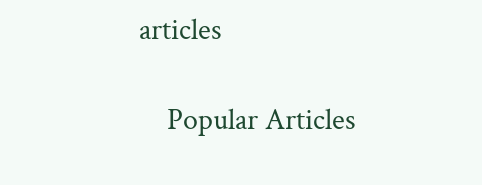articles

    Popular Articles